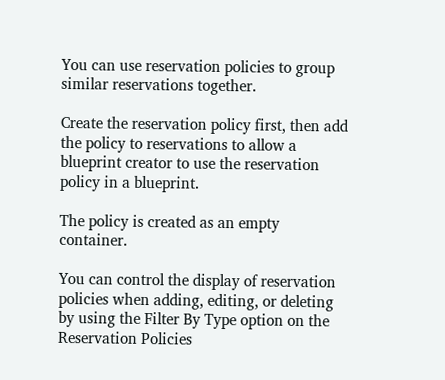You can use reservation policies to group similar reservations together.

Create the reservation policy first, then add the policy to reservations to allow a blueprint creator to use the reservation policy in a blueprint.

The policy is created as an empty container.

You can control the display of reservation policies when adding, editing, or deleting by using the Filter By Type option on the Reservation Policies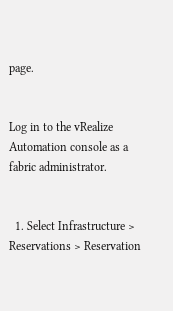page.


Log in to the vRealize Automation console as a fabric administrator.


  1. Select Infrastructure > Reservations > Reservation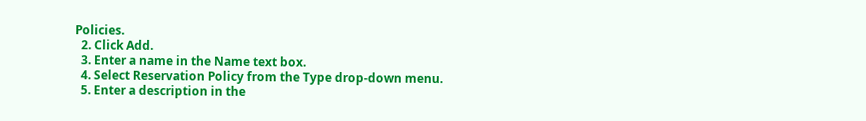Policies.
  2. Click Add.
  3. Enter a name in the Name text box.
  4. Select Reservation Policy from the Type drop-down menu.
  5. Enter a description in the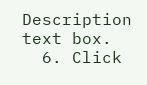Description text box.
  6. Click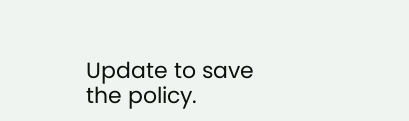Update to save the policy.